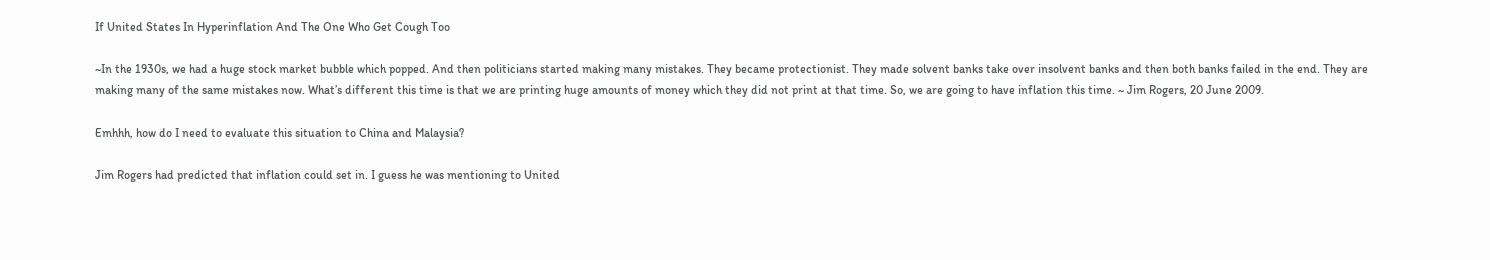If United States In Hyperinflation And The One Who Get Cough Too

~In the 1930s, we had a huge stock market bubble which popped. And then politicians started making many mistakes. They became protectionist. They made solvent banks take over insolvent banks and then both banks failed in the end. They are making many of the same mistakes now. What’s different this time is that we are printing huge amounts of money which they did not print at that time. So, we are going to have inflation this time. ~ Jim Rogers, 20 June 2009.

Emhhh, how do I need to evaluate this situation to China and Malaysia?

Jim Rogers had predicted that inflation could set in. I guess he was mentioning to United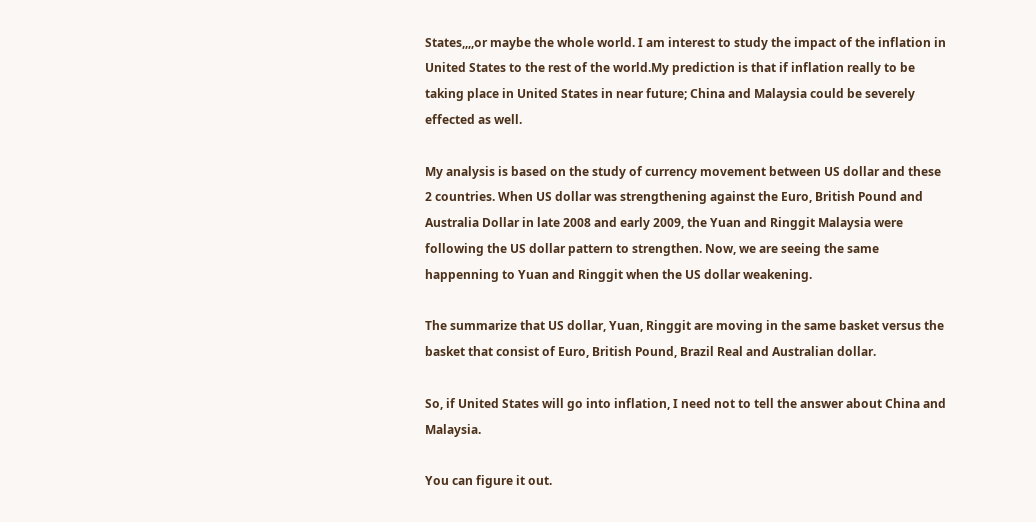States,,,,or maybe the whole world. I am interest to study the impact of the inflation in United States to the rest of the world.My prediction is that if inflation really to be taking place in United States in near future; China and Malaysia could be severely effected as well.

My analysis is based on the study of currency movement between US dollar and these 2 countries. When US dollar was strengthening against the Euro, British Pound and Australia Dollar in late 2008 and early 2009, the Yuan and Ringgit Malaysia were following the US dollar pattern to strengthen. Now, we are seeing the same happenning to Yuan and Ringgit when the US dollar weakening.

The summarize that US dollar, Yuan, Ringgit are moving in the same basket versus the basket that consist of Euro, British Pound, Brazil Real and Australian dollar.

So, if United States will go into inflation, I need not to tell the answer about China and Malaysia.

You can figure it out.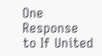One Response to If United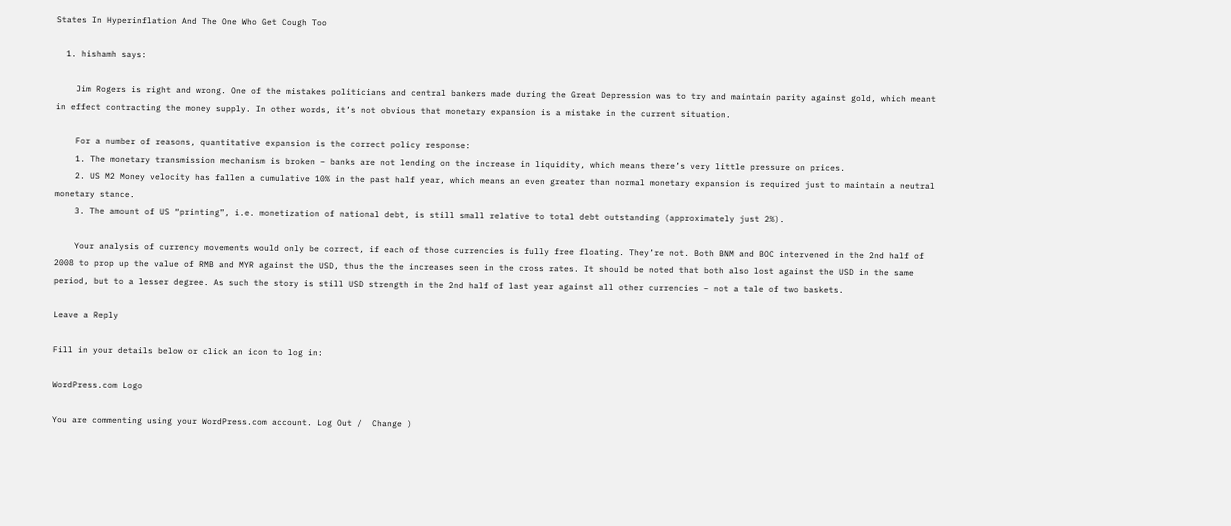States In Hyperinflation And The One Who Get Cough Too

  1. hishamh says:

    Jim Rogers is right and wrong. One of the mistakes politicians and central bankers made during the Great Depression was to try and maintain parity against gold, which meant in effect contracting the money supply. In other words, it’s not obvious that monetary expansion is a mistake in the current situation.

    For a number of reasons, quantitative expansion is the correct policy response:
    1. The monetary transmission mechanism is broken – banks are not lending on the increase in liquidity, which means there’s very little pressure on prices.
    2. US M2 Money velocity has fallen a cumulative 10% in the past half year, which means an even greater than normal monetary expansion is required just to maintain a neutral monetary stance.
    3. The amount of US “printing”, i.e. monetization of national debt, is still small relative to total debt outstanding (approximately just 2%).

    Your analysis of currency movements would only be correct, if each of those currencies is fully free floating. They’re not. Both BNM and BOC intervened in the 2nd half of 2008 to prop up the value of RMB and MYR against the USD, thus the the increases seen in the cross rates. It should be noted that both also lost against the USD in the same period, but to a lesser degree. As such the story is still USD strength in the 2nd half of last year against all other currencies – not a tale of two baskets.

Leave a Reply

Fill in your details below or click an icon to log in:

WordPress.com Logo

You are commenting using your WordPress.com account. Log Out /  Change )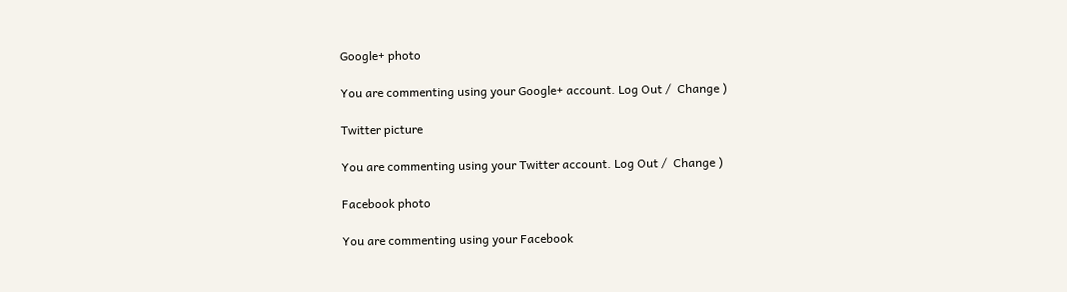Google+ photo

You are commenting using your Google+ account. Log Out /  Change )

Twitter picture

You are commenting using your Twitter account. Log Out /  Change )

Facebook photo

You are commenting using your Facebook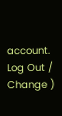account. Log Out /  Change )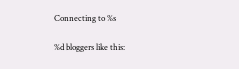Connecting to %s

%d bloggers like this: